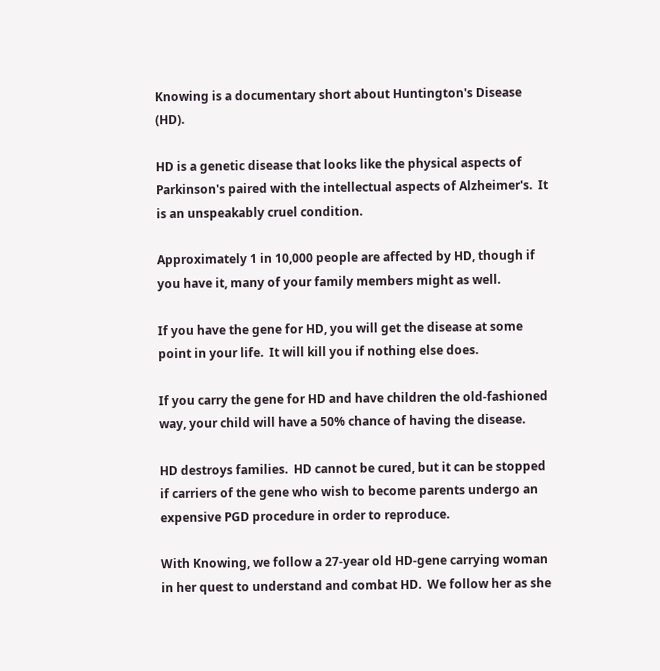Knowing is a documentary short about Huntington's Disease (HD).

HD is a genetic disease that looks like the physical aspects of Parkinson's paired with the intellectual aspects of Alzheimer's.  It is an unspeakably cruel condition.

Approximately 1 in 10,000 people are affected by HD, though if you have it, many of your family members might as well.

If you have the gene for HD, you will get the disease at some point in your life.  It will kill you if nothing else does.

If you carry the gene for HD and have children the old-fashioned way, your child will have a 50% chance of having the disease.

HD destroys families.  HD cannot be cured, but it can be stopped if carriers of the gene who wish to become parents undergo an expensive PGD procedure in order to reproduce.

With Knowing, we follow a 27-year old HD-gene carrying woman in her quest to understand and combat HD.  We follow her as she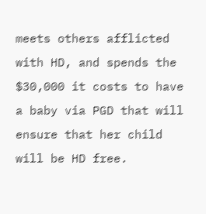meets others afflicted with HD, and spends the $30,000 it costs to have a baby via PGD that will ensure that her child will be HD free.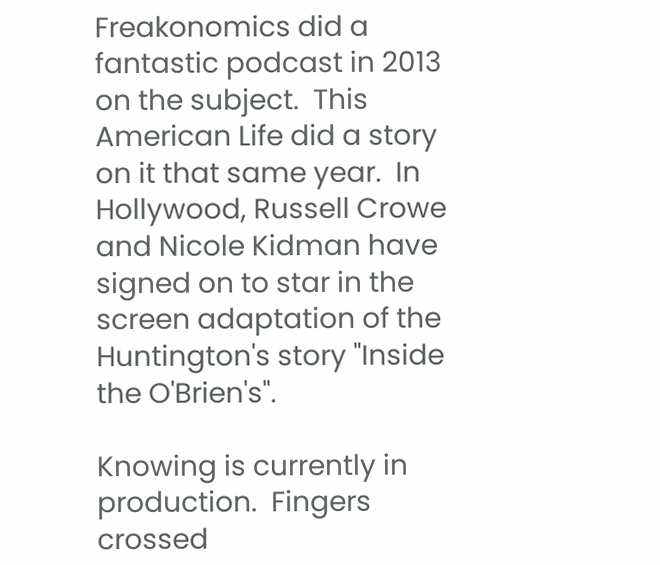Freakonomics did a fantastic podcast in 2013 on the subject.  This American Life did a story on it that same year.  In Hollywood, Russell Crowe and Nicole Kidman have signed on to star in the screen adaptation of the Huntington's story "Inside the O'Brien's".

Knowing is currently in production.  Fingers crossed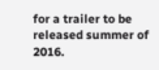for a trailer to be released summer of 2016.